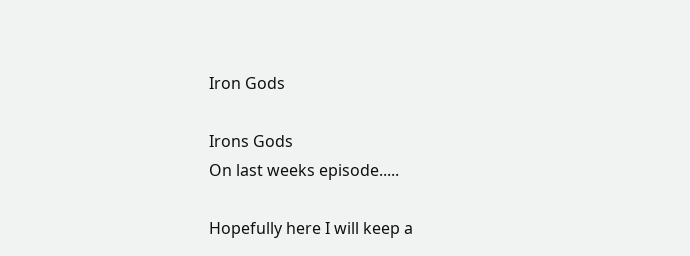Iron Gods

Irons Gods
On last weeks episode.....

Hopefully here I will keep a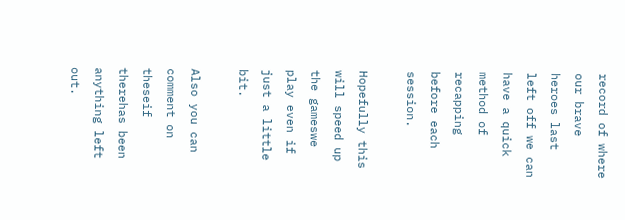record of where our brave heroes last left off we can have a quick method of recapping before each session.

Hopefully this will speed up the gameswe play even if just a little bit.

Also you can comment on theseif therehas been anything left out.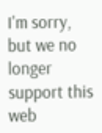I'm sorry, but we no longer support this web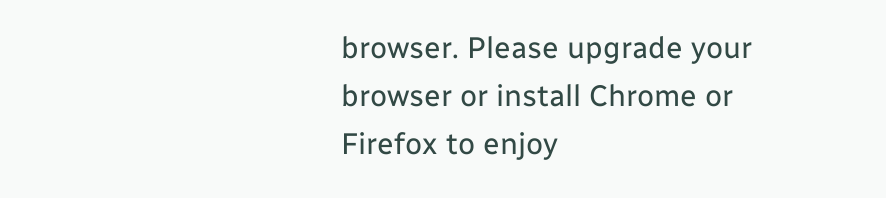browser. Please upgrade your browser or install Chrome or Firefox to enjoy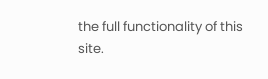the full functionality of this site.